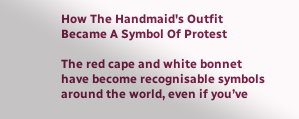How The Handmaid's Outfit Became A Symbol Of Protest

The red cape and white bonnet have become recognisable symbols around the world, even if you’ve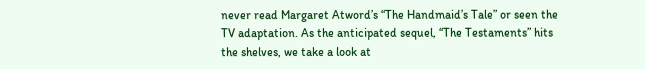never read Margaret Atword’s “The Handmaid’s Tale” or seen the TV adaptation. As the anticipated sequel, “The Testaments” hits the shelves, we take a look at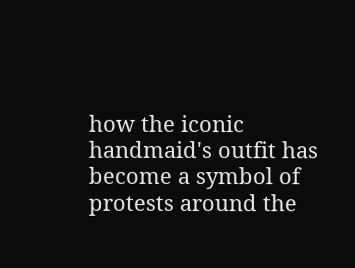how the iconic handmaid's outfit has become a symbol of protests around the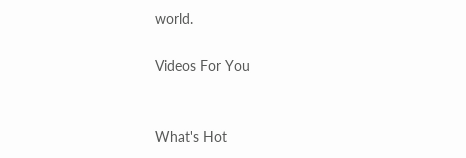world.

Videos For You


What's Hot